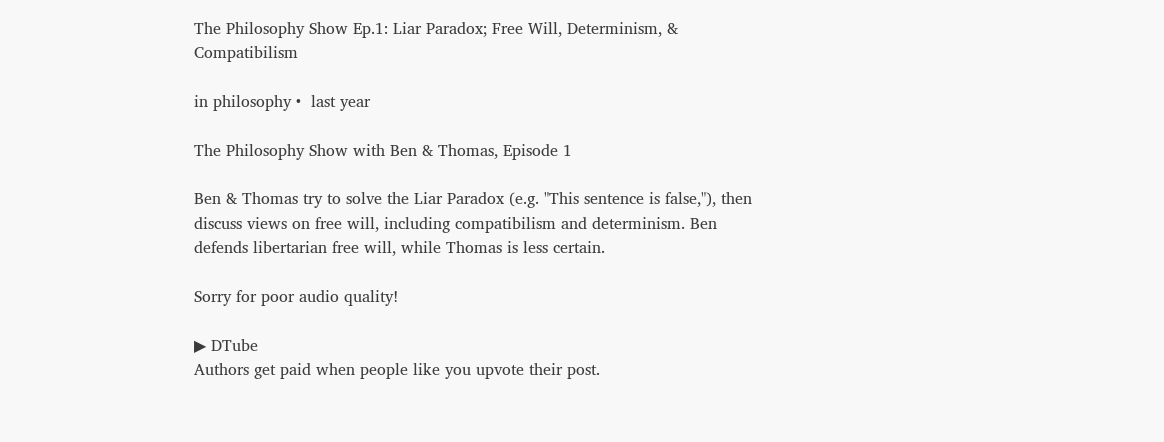The Philosophy Show Ep.1: Liar Paradox; Free Will, Determinism, & Compatibilism

in philosophy •  last year

The Philosophy Show with Ben & Thomas, Episode 1

Ben & Thomas try to solve the Liar Paradox (e.g. "This sentence is false,"), then discuss views on free will, including compatibilism and determinism. Ben defends libertarian free will, while Thomas is less certain.

Sorry for poor audio quality!

▶ DTube
Authors get paid when people like you upvote their post.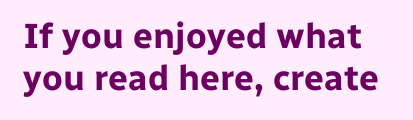If you enjoyed what you read here, create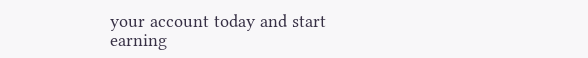your account today and start earning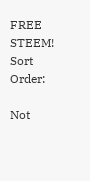FREE STEEM!
Sort Order:

Not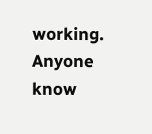working.
Anyone know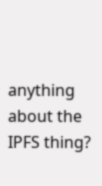anything about the IPFS thing?